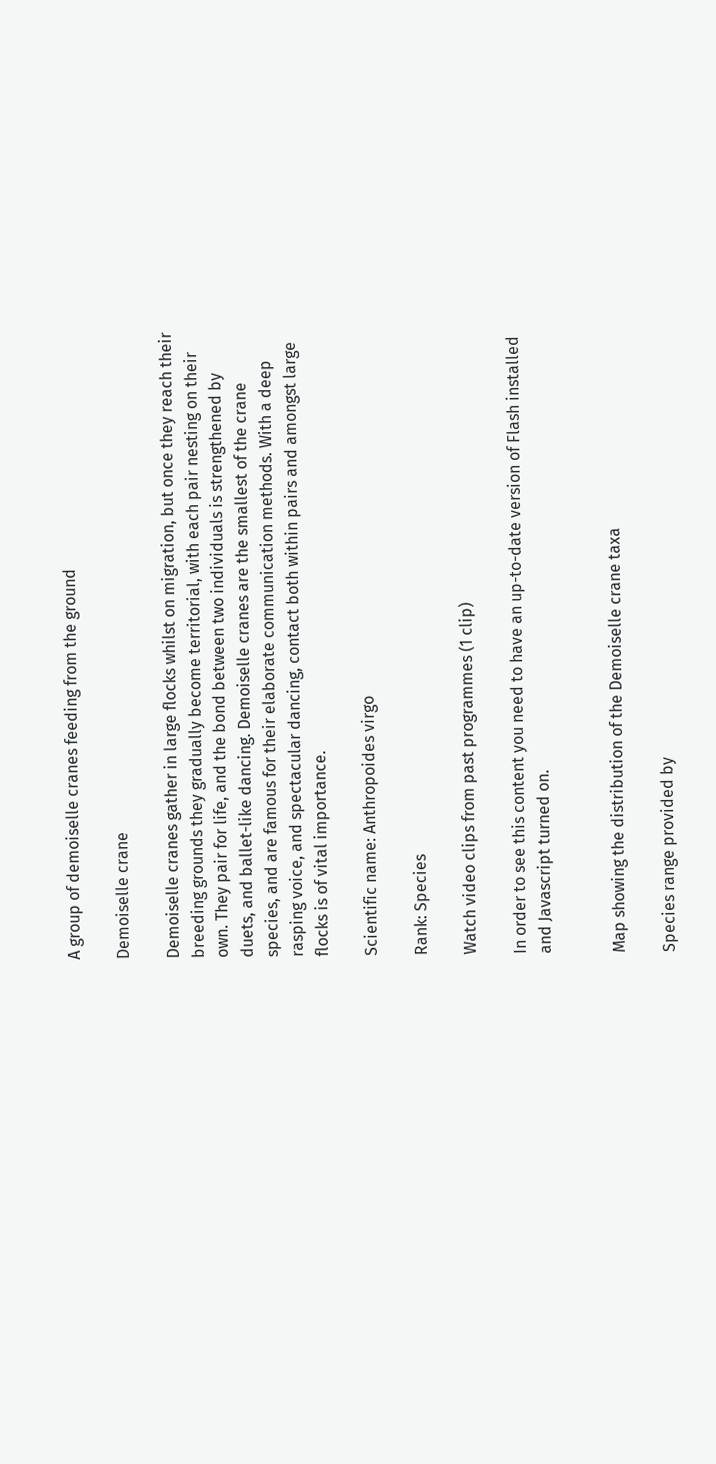A group of demoiselle cranes feeding from the ground

Demoiselle crane

Demoiselle cranes gather in large flocks whilst on migration, but once they reach their breeding grounds they gradually become territorial, with each pair nesting on their own. They pair for life, and the bond between two individuals is strengthened by duets, and ballet-like dancing. Demoiselle cranes are the smallest of the crane species, and are famous for their elaborate communication methods. With a deep rasping voice, and spectacular dancing, contact both within pairs and amongst large flocks is of vital importance.

Scientific name: Anthropoides virgo

Rank: Species

Watch video clips from past programmes (1 clip)

In order to see this content you need to have an up-to-date version of Flash installed and Javascript turned on.


Map showing the distribution of the Demoiselle crane taxa

Species range provided by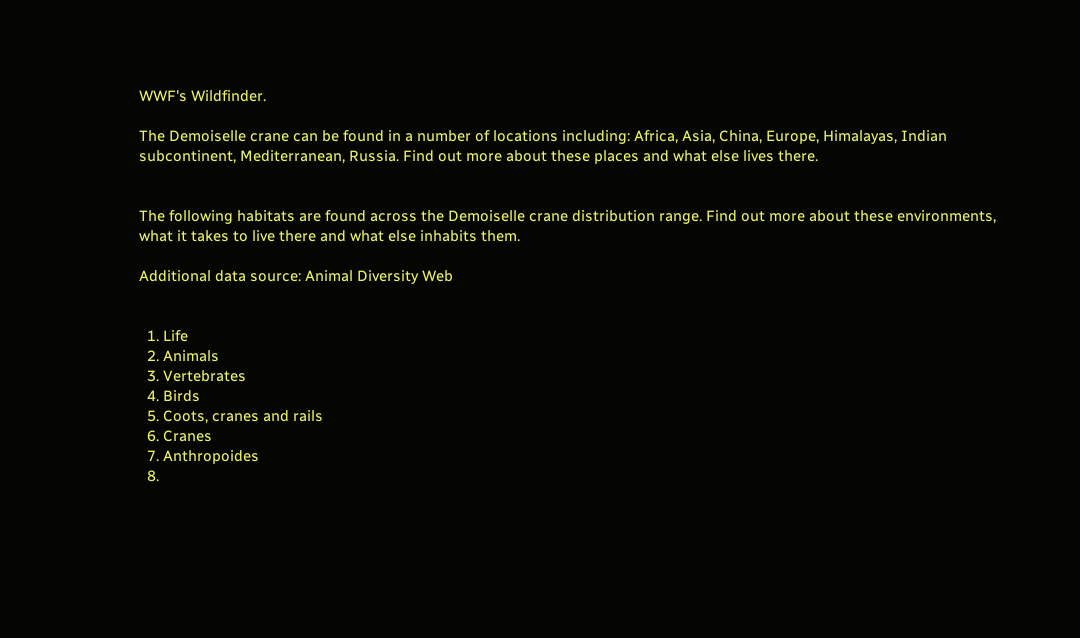WWF's Wildfinder.

The Demoiselle crane can be found in a number of locations including: Africa, Asia, China, Europe, Himalayas, Indian subcontinent, Mediterranean, Russia. Find out more about these places and what else lives there.


The following habitats are found across the Demoiselle crane distribution range. Find out more about these environments, what it takes to live there and what else inhabits them.

Additional data source: Animal Diversity Web


  1. Life
  2. Animals
  3. Vertebrates
  4. Birds
  5. Coots, cranes and rails
  6. Cranes
  7. Anthropoides
  8.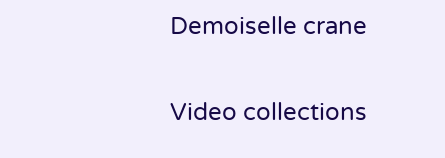Demoiselle crane

Video collections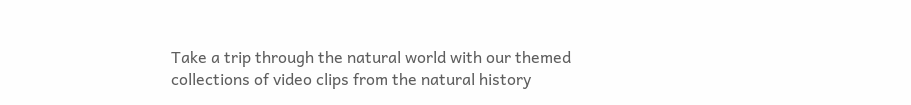Take a trip through the natural world with our themed collections of video clips from the natural history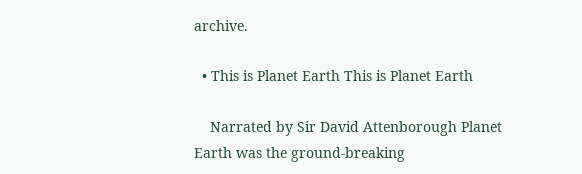archive.

  • This is Planet Earth This is Planet Earth

    Narrated by Sir David Attenborough Planet Earth was the ground-breaking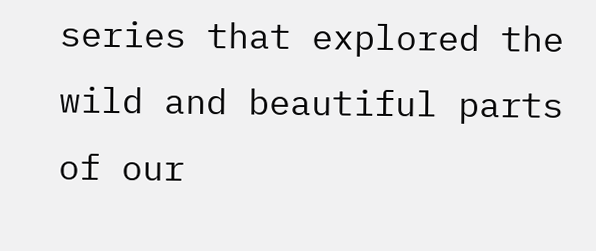series that explored the wild and beautiful parts of our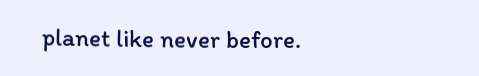planet like never before.